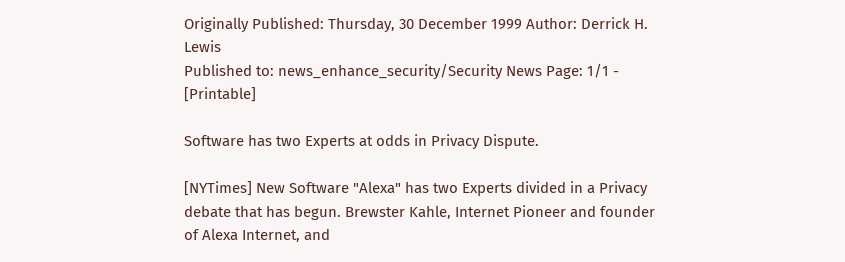Originally Published: Thursday, 30 December 1999 Author: Derrick H. Lewis
Published to: news_enhance_security/Security News Page: 1/1 - [Printable]

Software has two Experts at odds in Privacy Dispute.

[NYTimes] New Software "Alexa" has two Experts divided in a Privacy debate that has begun. Brewster Kahle, Internet Pioneer and founder of Alexa Internet, and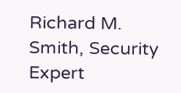Richard M. Smith, Security Expert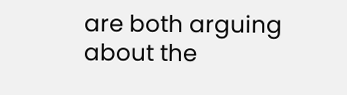are both arguing about the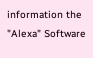information the "Alexa" Software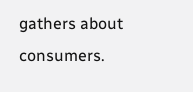gathers about consumers.